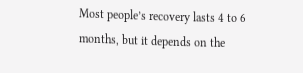Most people’s recovery lasts 4 to 6 months, but it depends on the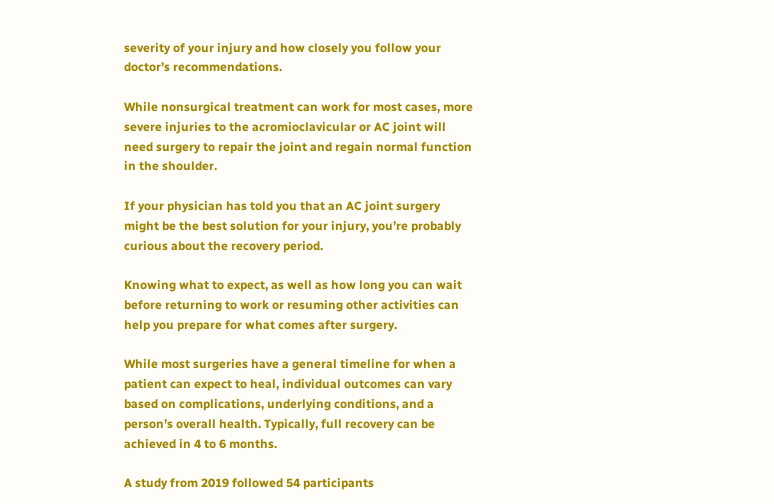severity of your injury and how closely you follow your doctor’s recommendations.

While nonsurgical treatment can work for most cases, more severe injuries to the acromioclavicular or AC joint will need surgery to repair the joint and regain normal function in the shoulder.

If your physician has told you that an AC joint surgery might be the best solution for your injury, you’re probably curious about the recovery period.

Knowing what to expect, as well as how long you can wait before returning to work or resuming other activities can help you prepare for what comes after surgery.

While most surgeries have a general timeline for when a patient can expect to heal, individual outcomes can vary based on complications, underlying conditions, and a person’s overall health. Typically, full recovery can be achieved in 4 to 6 months.

A study from 2019 followed 54 participants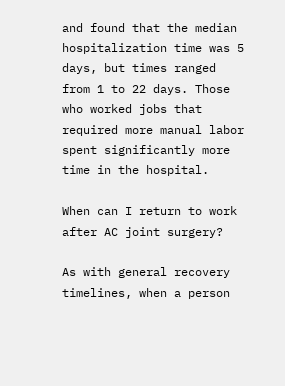and found that the median hospitalization time was 5 days, but times ranged from 1 to 22 days. Those who worked jobs that required more manual labor spent significantly more time in the hospital.

When can I return to work after AC joint surgery?

As with general recovery timelines, when a person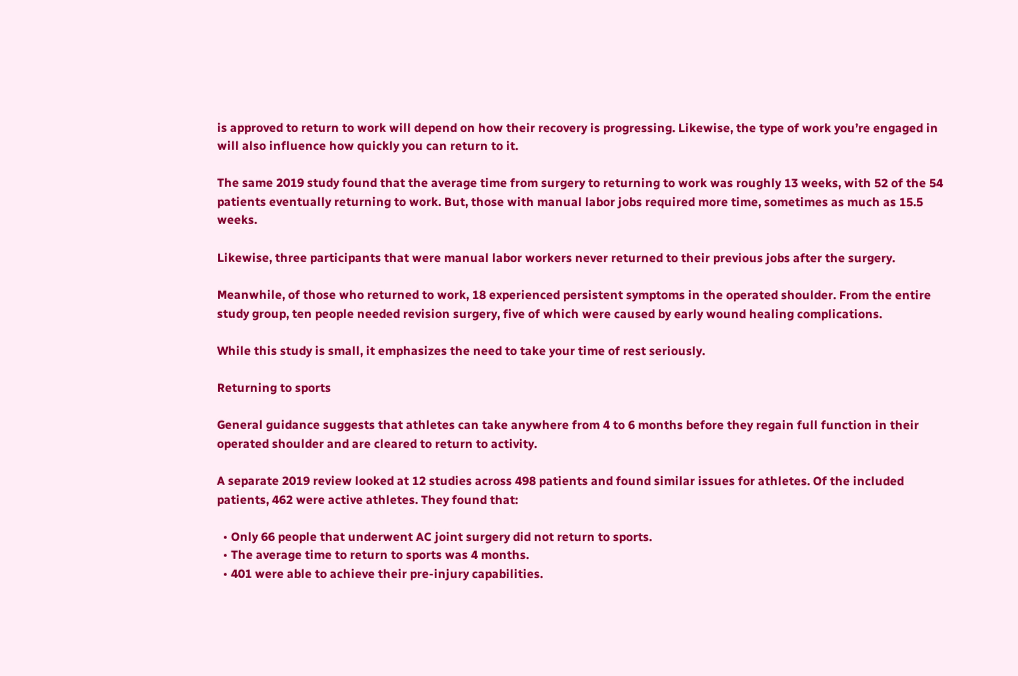is approved to return to work will depend on how their recovery is progressing. Likewise, the type of work you’re engaged in will also influence how quickly you can return to it.

The same 2019 study found that the average time from surgery to returning to work was roughly 13 weeks, with 52 of the 54 patients eventually returning to work. But, those with manual labor jobs required more time, sometimes as much as 15.5 weeks.

Likewise, three participants that were manual labor workers never returned to their previous jobs after the surgery.

Meanwhile, of those who returned to work, 18 experienced persistent symptoms in the operated shoulder. From the entire study group, ten people needed revision surgery, five of which were caused by early wound healing complications.

While this study is small, it emphasizes the need to take your time of rest seriously.

Returning to sports

General guidance suggests that athletes can take anywhere from 4 to 6 months before they regain full function in their operated shoulder and are cleared to return to activity.

A separate 2019 review looked at 12 studies across 498 patients and found similar issues for athletes. Of the included patients, 462 were active athletes. They found that:

  • Only 66 people that underwent AC joint surgery did not return to sports.
  • The average time to return to sports was 4 months.
  • 401 were able to achieve their pre-injury capabilities.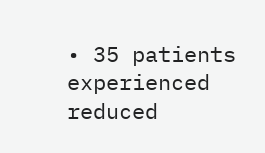• 35 patients experienced reduced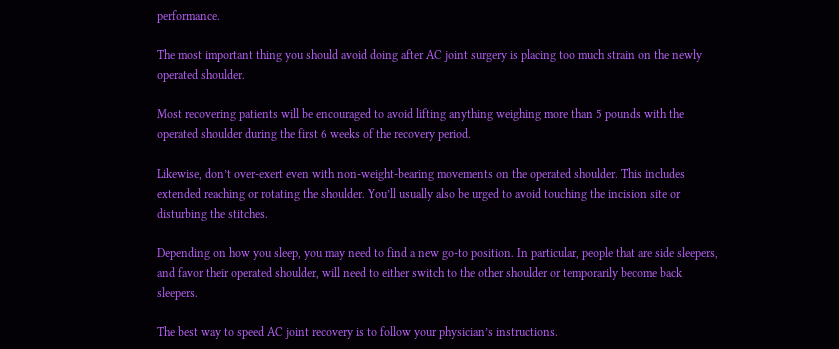performance.

The most important thing you should avoid doing after AC joint surgery is placing too much strain on the newly operated shoulder.

Most recovering patients will be encouraged to avoid lifting anything weighing more than 5 pounds with the operated shoulder during the first 6 weeks of the recovery period.

Likewise, don’t over-exert even with non-weight-bearing movements on the operated shoulder. This includes extended reaching or rotating the shoulder. You’ll usually also be urged to avoid touching the incision site or disturbing the stitches.

Depending on how you sleep, you may need to find a new go-to position. In particular, people that are side sleepers, and favor their operated shoulder, will need to either switch to the other shoulder or temporarily become back sleepers.

The best way to speed AC joint recovery is to follow your physician’s instructions.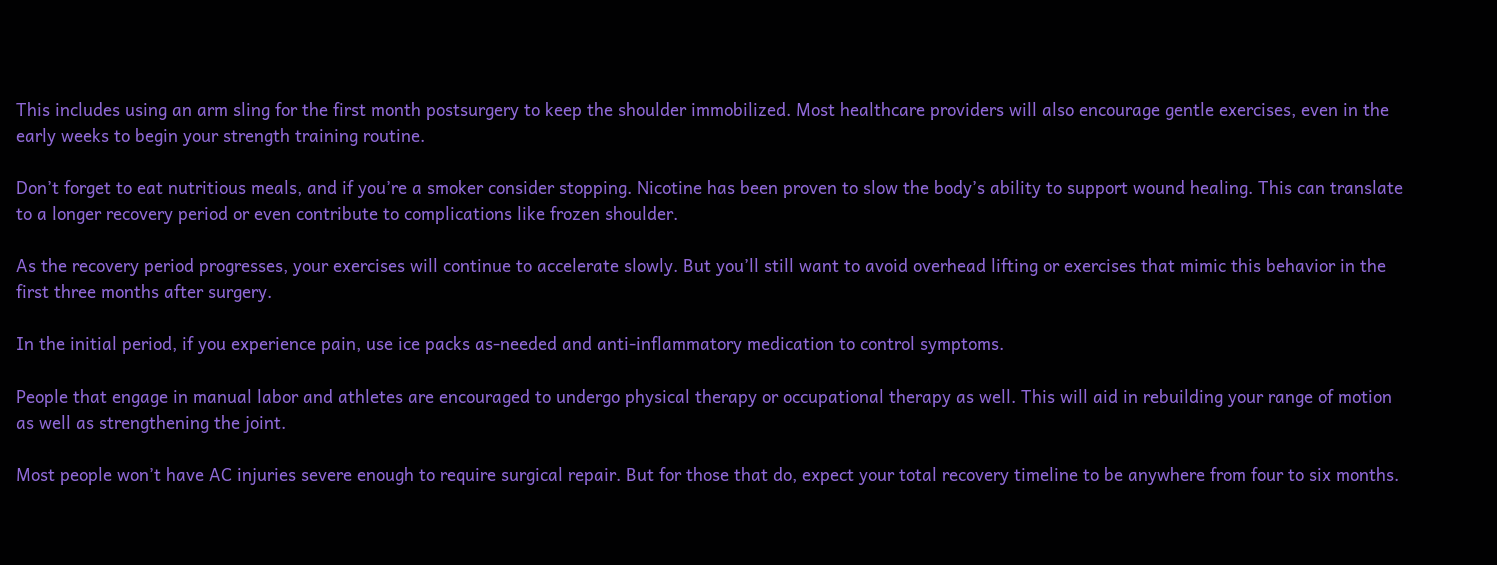This includes using an arm sling for the first month postsurgery to keep the shoulder immobilized. Most healthcare providers will also encourage gentle exercises, even in the early weeks to begin your strength training routine.

Don’t forget to eat nutritious meals, and if you’re a smoker consider stopping. Nicotine has been proven to slow the body’s ability to support wound healing. This can translate to a longer recovery period or even contribute to complications like frozen shoulder.

As the recovery period progresses, your exercises will continue to accelerate slowly. But you’ll still want to avoid overhead lifting or exercises that mimic this behavior in the first three months after surgery.

In the initial period, if you experience pain, use ice packs as-needed and anti-inflammatory medication to control symptoms.

People that engage in manual labor and athletes are encouraged to undergo physical therapy or occupational therapy as well. This will aid in rebuilding your range of motion as well as strengthening the joint.

Most people won’t have AC injuries severe enough to require surgical repair. But for those that do, expect your total recovery timeline to be anywhere from four to six months.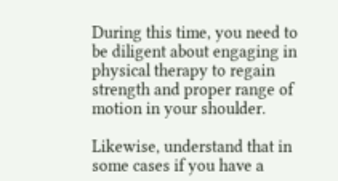During this time, you need to be diligent about engaging in physical therapy to regain strength and proper range of motion in your shoulder.

Likewise, understand that in some cases if you have a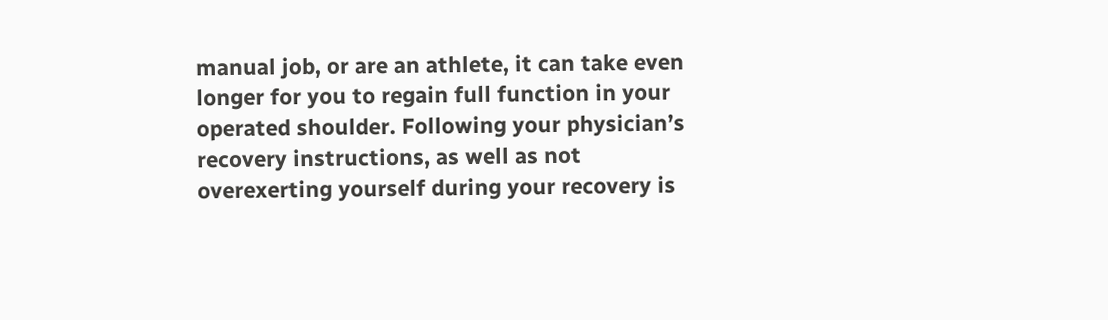manual job, or are an athlete, it can take even longer for you to regain full function in your operated shoulder. Following your physician’s recovery instructions, as well as not overexerting yourself during your recovery is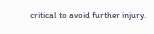critical to avoid further injury.